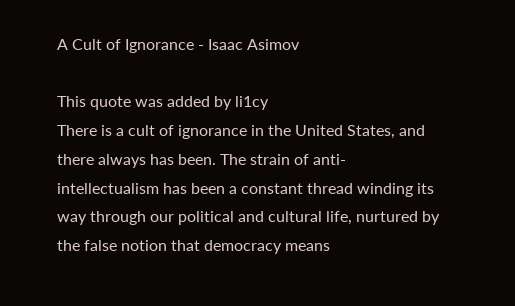A Cult of Ignorance - Isaac Asimov

This quote was added by li1cy
There is a cult of ignorance in the United States, and there always has been. The strain of anti-intellectualism has been a constant thread winding its way through our political and cultural life, nurtured by the false notion that democracy means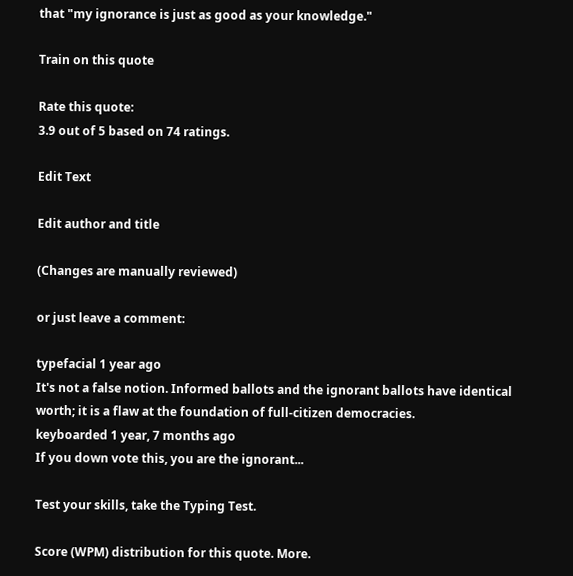that "my ignorance is just as good as your knowledge."

Train on this quote

Rate this quote:
3.9 out of 5 based on 74 ratings.

Edit Text

Edit author and title

(Changes are manually reviewed)

or just leave a comment:

typefacial 1 year ago
It's not a false notion. Informed ballots and the ignorant ballots have identical worth; it is a flaw at the foundation of full-citizen democracies.
keyboarded 1 year, 7 months ago
If you down vote this, you are the ignorant...

Test your skills, take the Typing Test.

Score (WPM) distribution for this quote. More.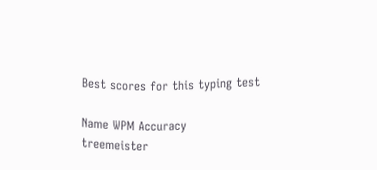Best scores for this typing test

Name WPM Accuracy
treemeister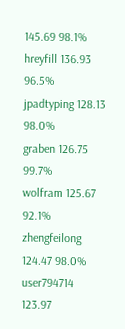145.69 98.1%
hreyfill 136.93 96.5%
jpadtyping 128.13 98.0%
graben 126.75 99.7%
wolfram 125.67 92.1%
zhengfeilong 124.47 98.0%
user794714 123.97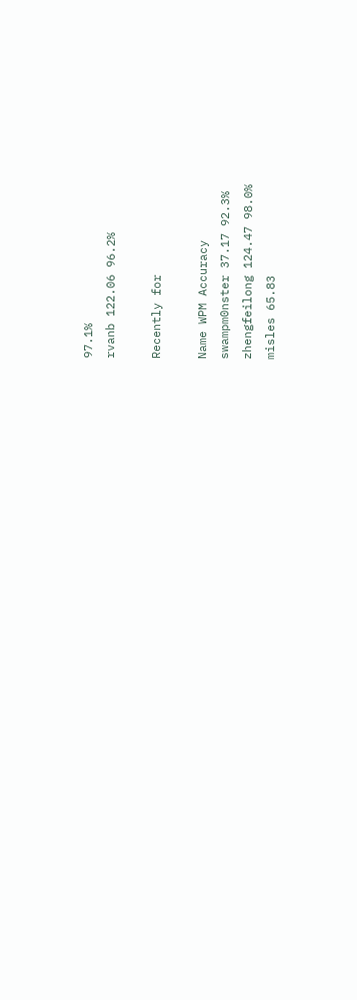97.1%
rvanb 122.06 96.2%

Recently for

Name WPM Accuracy
swampm0nster 37.17 92.3%
zhengfeilong 124.47 98.0%
misles 65.83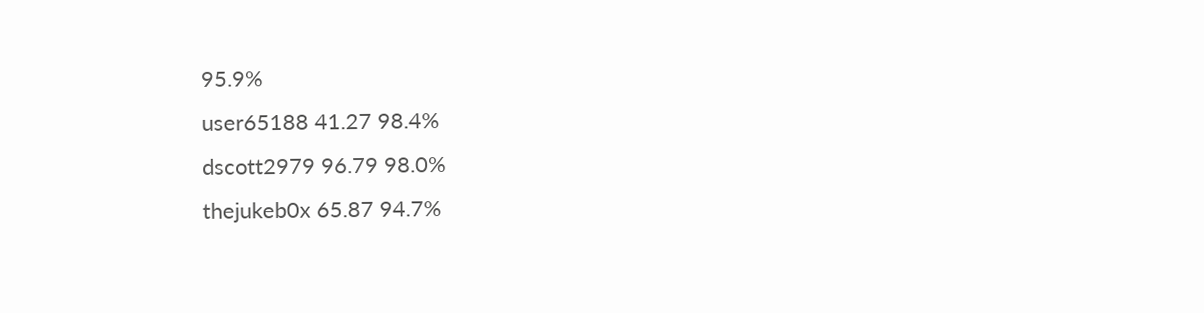95.9%
user65188 41.27 98.4%
dscott2979 96.79 98.0%
thejukeb0x 65.87 94.7%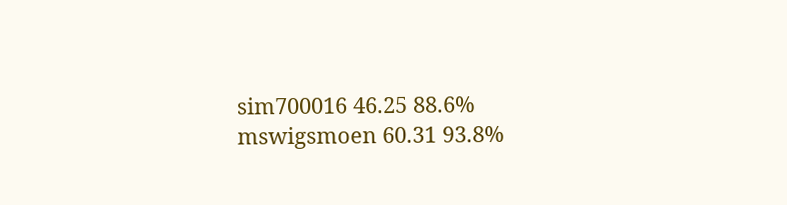sim700016 46.25 88.6%
mswigsmoen 60.31 93.8%